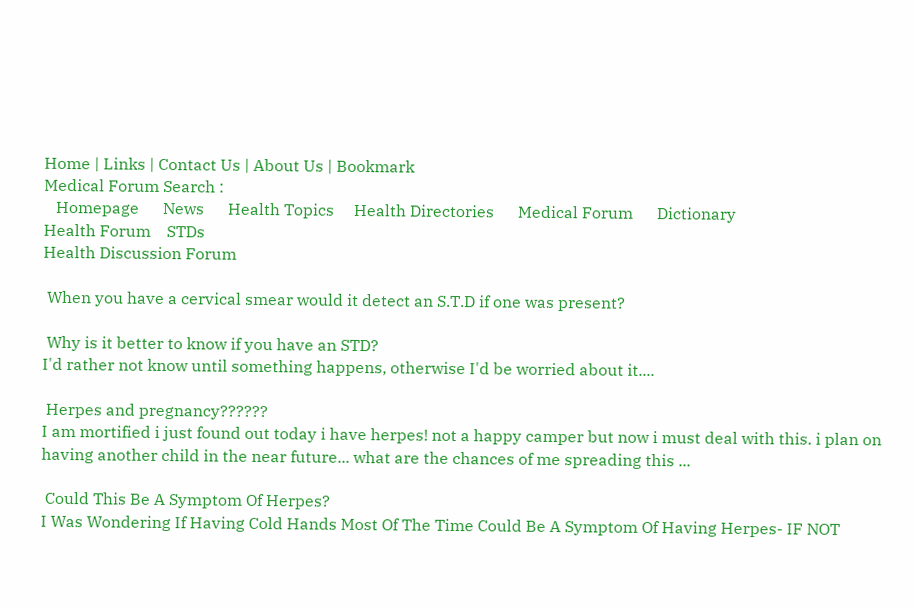Home | Links | Contact Us | About Us | Bookmark
Medical Forum Search :
   Homepage      News      Health Topics     Health Directories      Medical Forum      Dictionary
Health Forum    STDs
Health Discussion Forum

 When you have a cervical smear would it detect an S.T.D if one was present?

 Why is it better to know if you have an STD?
I'd rather not know until something happens, otherwise I'd be worried about it....

 Herpes and pregnancy??????
I am mortified i just found out today i have herpes! not a happy camper but now i must deal with this. i plan on having another child in the near future... what are the chances of me spreading this ...

 Could This Be A Symptom Of Herpes?
I Was Wondering If Having Cold Hands Most Of The Time Could Be A Symptom Of Having Herpes- IF NOT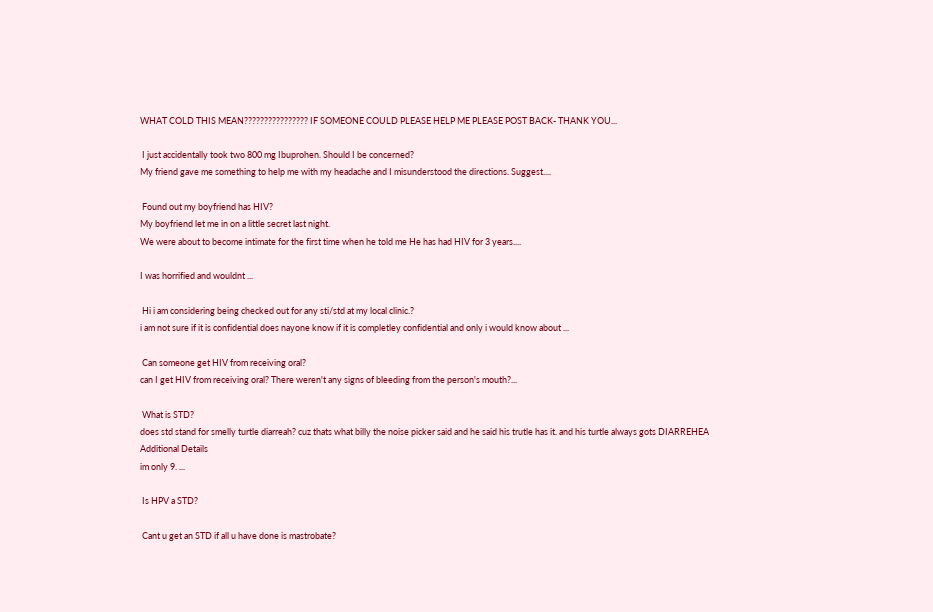WHAT COLD THIS MEAN???????????????? IF SOMEONE COULD PLEASE HELP ME PLEASE POST BACK- THANK YOU...

 I just accidentally took two 800 mg Ibuprohen. Should I be concerned?
My friend gave me something to help me with my headache and I misunderstood the directions. Suggest....

 Found out my boyfriend has HIV?
My boyfriend let me in on a little secret last night.
We were about to become intimate for the first time when he told me He has had HIV for 3 years....

I was horrified and wouldnt ...

 Hi i am considering being checked out for any sti/std at my local clinic.?
i am not sure if it is confidential does nayone know if it is completley confidential and only i would know about ...

 Can someone get HIV from receiving oral?
can I get HIV from receiving oral? There weren't any signs of bleeding from the person's mouth?...

 What is STD?
does std stand for smelly turtle diarreah? cuz thats what billy the noise picker said and he said his trutle has it. and his turtle always gots DIARREHEA
Additional Details
im only 9. ...

 Is HPV a STD?

 Cant u get an STD if all u have done is mastrobate?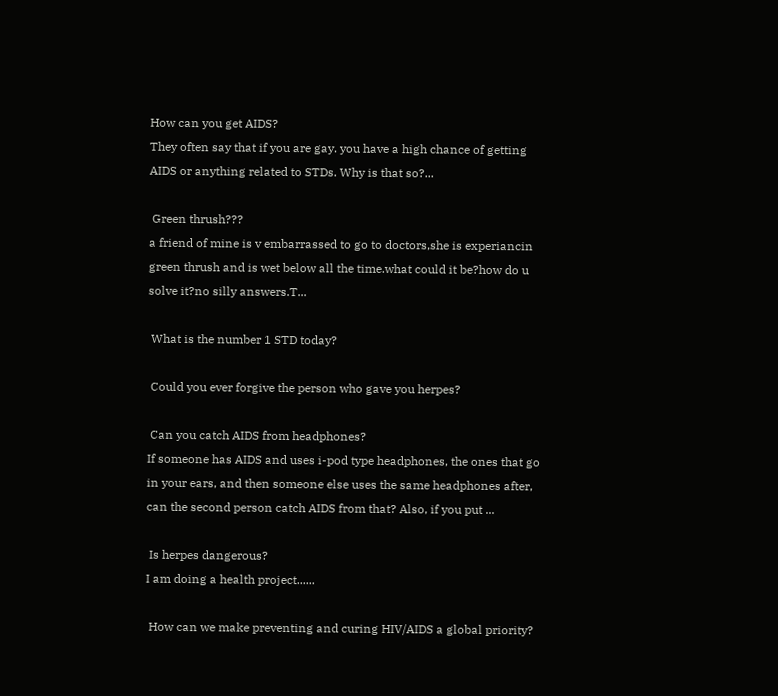How can you get AIDS?
They often say that if you are gay. you have a high chance of getting AIDS or anything related to STDs. Why is that so?...

 Green thrush???
a friend of mine is v embarrassed to go to doctors,she is experiancin green thrush and is wet below all the time.what could it be?how do u solve it?no silly answers.T...

 What is the number 1 STD today?

 Could you ever forgive the person who gave you herpes?

 Can you catch AIDS from headphones?
If someone has AIDS and uses i-pod type headphones, the ones that go in your ears, and then someone else uses the same headphones after, can the second person catch AIDS from that? Also, if you put ...

 Is herpes dangerous?
I am doing a health project......

 How can we make preventing and curing HIV/AIDS a global priority?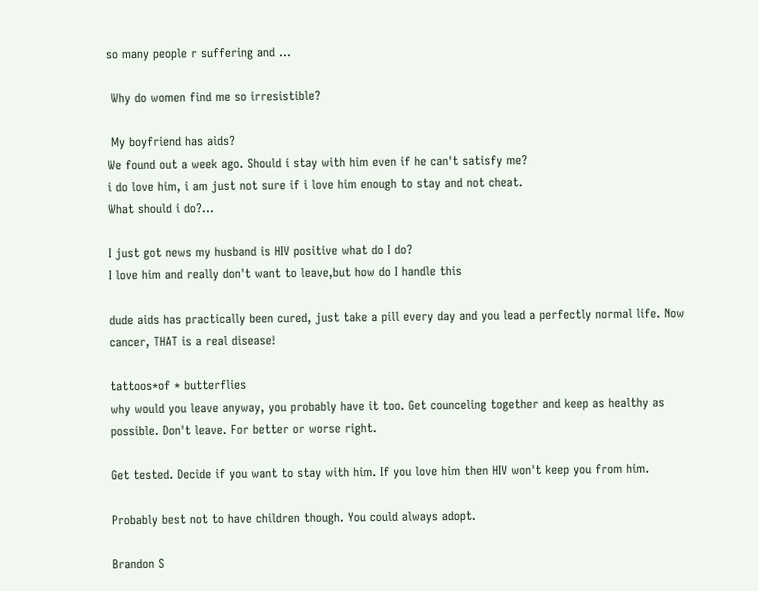so many people r suffering and ...

 Why do women find me so irresistible?

 My boyfriend has aids?
We found out a week ago. Should i stay with him even if he can't satisfy me?
i do love him, i am just not sure if i love him enough to stay and not cheat.
What should i do?...

I just got news my husband is HIV positive what do I do?
I love him and really don't want to leave,but how do I handle this

dude aids has practically been cured, just take a pill every day and you lead a perfectly normal life. Now cancer, THAT is a real disease!

tattoos*of * butterflies
why would you leave anyway, you probably have it too. Get counceling together and keep as healthy as possible. Don't leave. For better or worse right.

Get tested. Decide if you want to stay with him. If you love him then HIV won't keep you from him.

Probably best not to have children though. You could always adopt.

Brandon S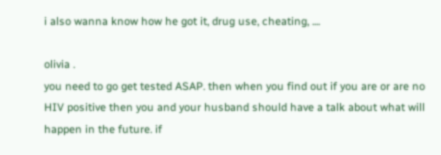i also wanna know how he got it, drug use, cheating, ....

olivia .
you need to go get tested ASAP. then when you find out if you are or are no HIV positive then you and your husband should have a talk about what will happen in the future. if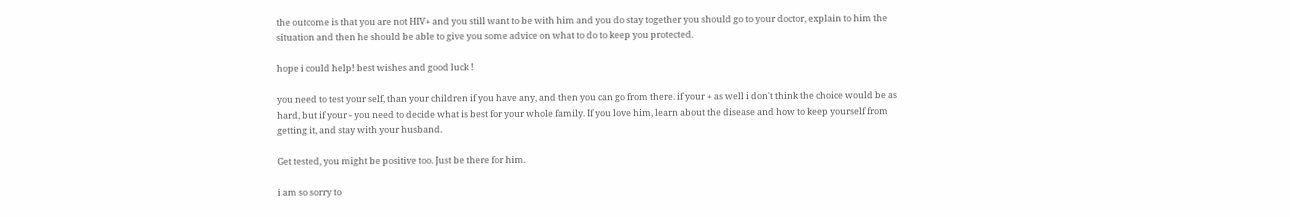the outcome is that you are not HIV+ and you still want to be with him and you do stay together you should go to your doctor, explain to him the situation and then he should be able to give you some advice on what to do to keep you protected.

hope i could help! best wishes and good luck !

you need to test your self, than your children if you have any, and then you can go from there. if your + as well i don't think the choice would be as hard, but if your - you need to decide what is best for your whole family. If you love him, learn about the disease and how to keep yourself from getting it, and stay with your husband.

Get tested, you might be positive too. Just be there for him.

i am so sorry to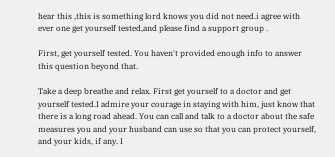hear this ,this is something lord knows you did not need.i agree with ever one get yourself tested,and please find a support group .

First, get yourself tested. You haven't provided enough info to answer this question beyond that.

Take a deep breathe and relax. First get yourself to a doctor and get yourself tested.I admire your courage in staying with him, just know that there is a long road ahead. You can call and talk to a doctor about the safe measures you and your husband can use so that you can protect yourself, and your kids, if any. I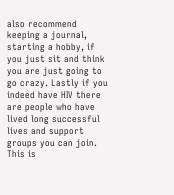also recommend keeping a journal, starting a hobby, if you just sit and think you are just going to go crazy. Lastly if you indeed have HIV there are people who have lived long successful lives and support groups you can join. This is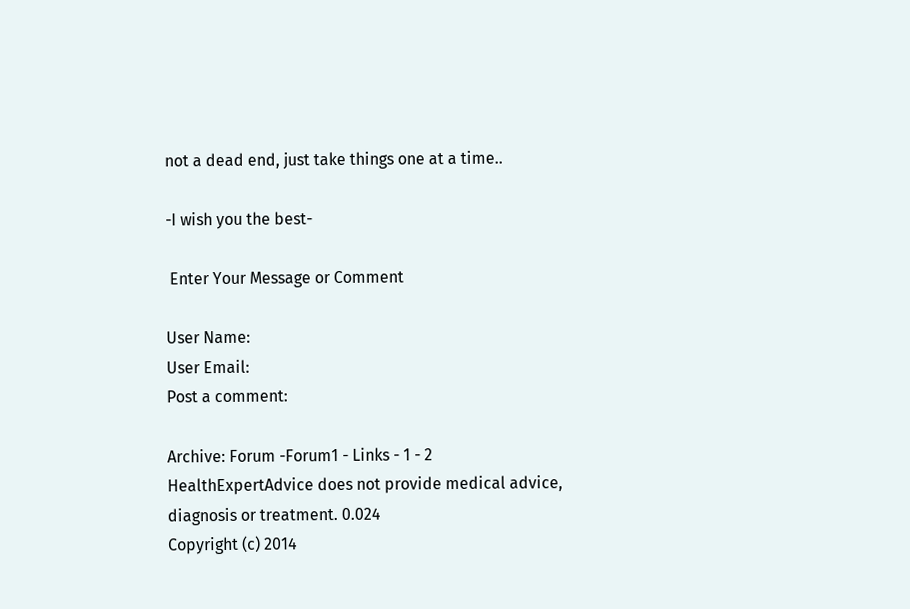not a dead end, just take things one at a time..

-I wish you the best-

 Enter Your Message or Comment

User Name:
User Email:
Post a comment:

Archive: Forum -Forum1 - Links - 1 - 2
HealthExpertAdvice does not provide medical advice, diagnosis or treatment. 0.024
Copyright (c) 2014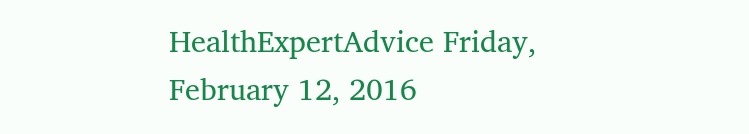HealthExpertAdvice Friday, February 12, 2016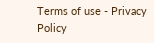Terms of use - Privacy Policy